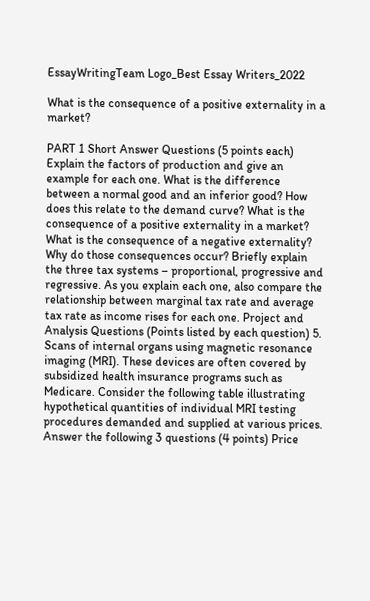EssayWritingTeam Logo_Best Essay Writers_2022

What is the consequence of a positive externality in a market?

PART 1 Short Answer Questions (5 points each) Explain the factors of production and give an example for each one. What is the difference between a normal good and an inferior good? How does this relate to the demand curve? What is the consequence of a positive externality in a market? What is the consequence of a negative externality? Why do those consequences occur? Briefly explain the three tax systems – proportional, progressive and regressive. As you explain each one, also compare the relationship between marginal tax rate and average tax rate as income rises for each one. Project and Analysis Questions (Points listed by each question) 5. Scans of internal organs using magnetic resonance imaging (MRI). These devices are often covered by subsidized health insurance programs such as Medicare. Consider the following table illustrating hypothetical quantities of individual MRI testing procedures demanded and supplied at various prices. Answer the following 3 questions (4 points) Price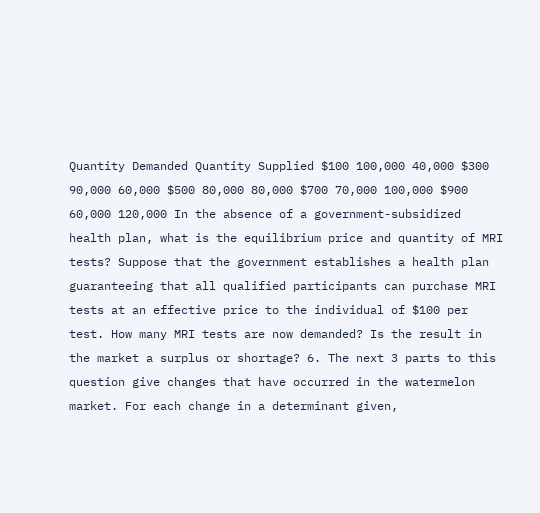Quantity Demanded Quantity Supplied $100 100,000 40,000 $300 90,000 60,000 $500 80,000 80,000 $700 70,000 100,000 $900 60,000 120,000 In the absence of a government-subsidized health plan, what is the equilibrium price and quantity of MRI tests? Suppose that the government establishes a health plan guaranteeing that all qualified participants can purchase MRI tests at an effective price to the individual of $100 per test. How many MRI tests are now demanded? Is the result in the market a surplus or shortage? 6. The next 3 parts to this question give changes that have occurred in the watermelon market. For each change in a determinant given,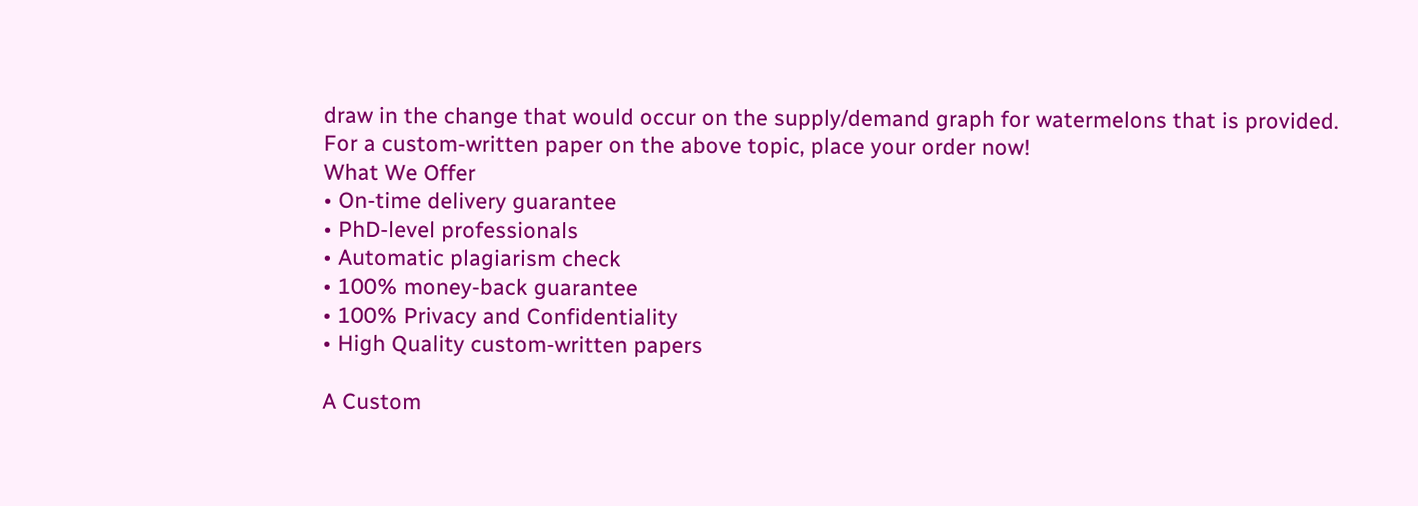draw in the change that would occur on the supply/demand graph for watermelons that is provided.
For a custom-written paper on the above topic, place your order now!
What We Offer
• On-time delivery guarantee
• PhD-level professionals
• Automatic plagiarism check
• 100% money-back guarantee
• 100% Privacy and Confidentiality
• High Quality custom-written papers

A Custom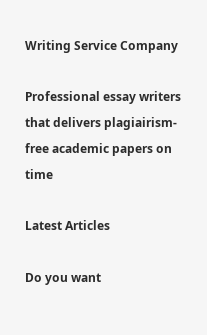Writing Service Company

Professional essay writers that delivers plagiairism-free academic papers on time

Latest Articles

Do you want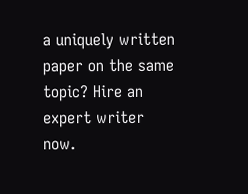a uniquely written paper on the same topic? Hire an expert writer now.